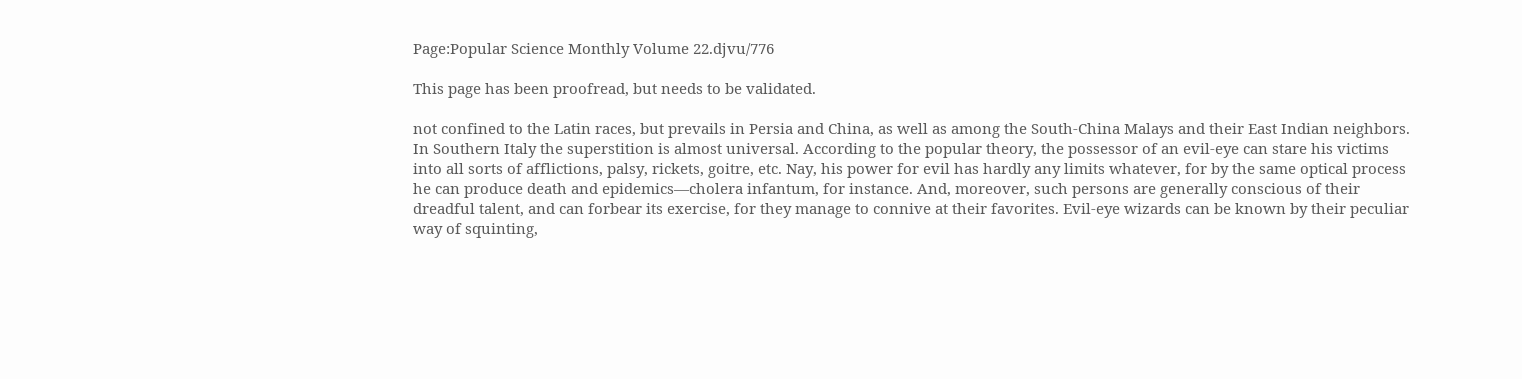Page:Popular Science Monthly Volume 22.djvu/776

This page has been proofread, but needs to be validated.

not confined to the Latin races, but prevails in Persia and China, as well as among the South-China Malays and their East Indian neighbors. In Southern Italy the superstition is almost universal. According to the popular theory, the possessor of an evil-eye can stare his victims into all sorts of afflictions, palsy, rickets, goitre, etc. Nay, his power for evil has hardly any limits whatever, for by the same optical process he can produce death and epidemics—cholera infantum, for instance. And, moreover, such persons are generally conscious of their dreadful talent, and can forbear its exercise, for they manage to connive at their favorites. Evil-eye wizards can be known by their peculiar way of squinting,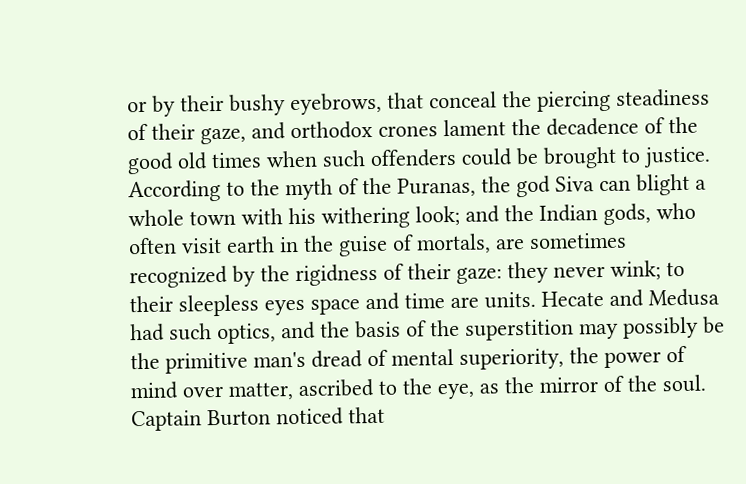or by their bushy eyebrows, that conceal the piercing steadiness of their gaze, and orthodox crones lament the decadence of the good old times when such offenders could be brought to justice. According to the myth of the Puranas, the god Siva can blight a whole town with his withering look; and the Indian gods, who often visit earth in the guise of mortals, are sometimes recognized by the rigidness of their gaze: they never wink; to their sleepless eyes space and time are units. Hecate and Medusa had such optics, and the basis of the superstition may possibly be the primitive man's dread of mental superiority, the power of mind over matter, ascribed to the eye, as the mirror of the soul. Captain Burton noticed that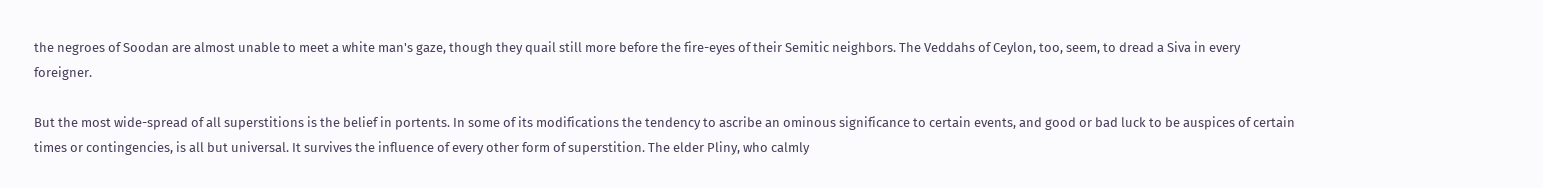the negroes of Soodan are almost unable to meet a white man's gaze, though they quail still more before the fire-eyes of their Semitic neighbors. The Veddahs of Ceylon, too, seem, to dread a Siva in every foreigner.

But the most wide-spread of all superstitions is the belief in portents. In some of its modifications the tendency to ascribe an ominous significance to certain events, and good or bad luck to be auspices of certain times or contingencies, is all but universal. It survives the influence of every other form of superstition. The elder Pliny, who calmly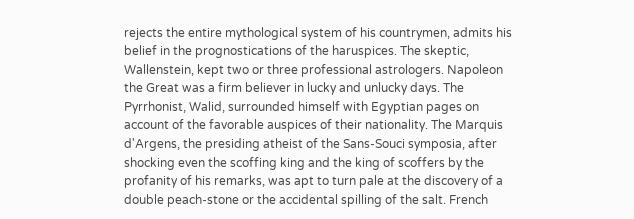rejects the entire mythological system of his countrymen, admits his belief in the prognostications of the haruspices. The skeptic, Wallenstein, kept two or three professional astrologers. Napoleon the Great was a firm believer in lucky and unlucky days. The Pyrrhonist, Walid, surrounded himself with Egyptian pages on account of the favorable auspices of their nationality. The Marquis d'Argens, the presiding atheist of the Sans-Souci symposia, after shocking even the scoffing king and the king of scoffers by the profanity of his remarks, was apt to turn pale at the discovery of a double peach-stone or the accidental spilling of the salt. French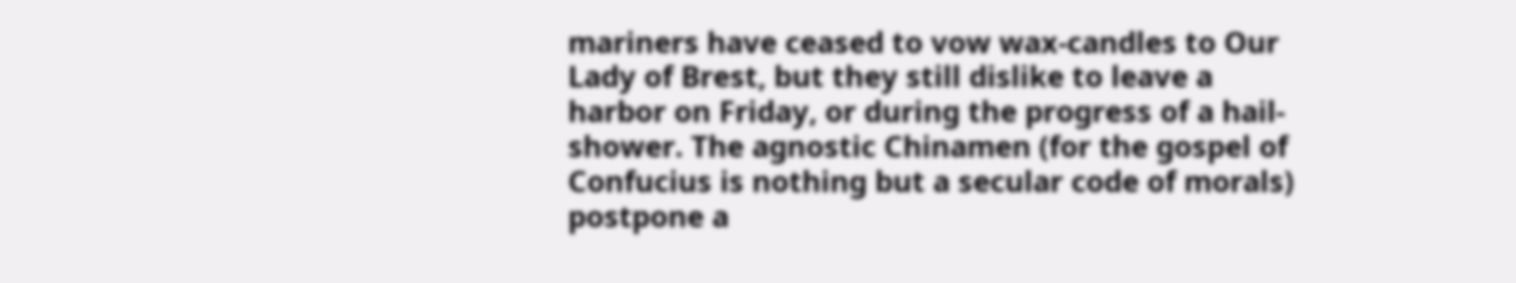mariners have ceased to vow wax-candles to Our Lady of Brest, but they still dislike to leave a harbor on Friday, or during the progress of a hail-shower. The agnostic Chinamen (for the gospel of Confucius is nothing but a secular code of morals) postpone a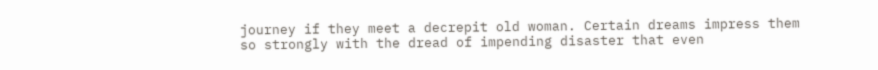journey if they meet a decrepit old woman. Certain dreams impress them so strongly with the dread of impending disaster that even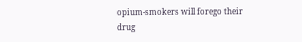opium-smokers will forego their drug